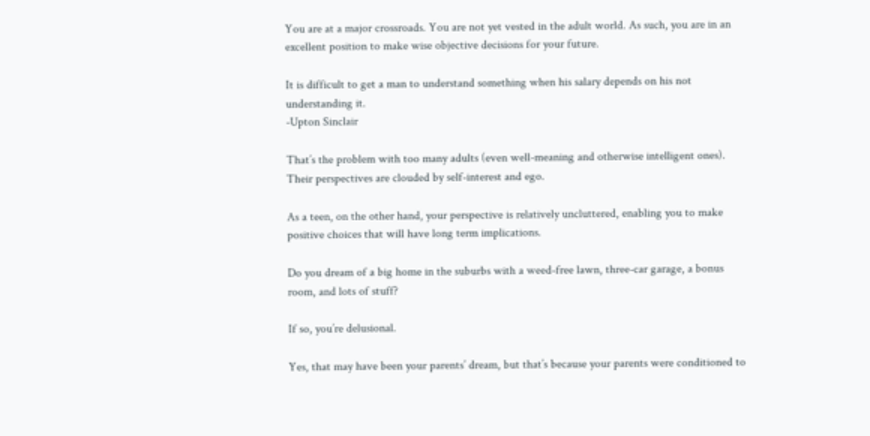You are at a major crossroads. You are not yet vested in the adult world. As such, you are in an excellent position to make wise objective decisions for your future.

It is difficult to get a man to understand something when his salary depends on his not understanding it.
-Upton Sinclair

That’s the problem with too many adults (even well-meaning and otherwise intelligent ones).  Their perspectives are clouded by self-interest and ego.

As a teen, on the other hand, your perspective is relatively uncluttered, enabling you to make positive choices that will have long term implications.

Do you dream of a big home in the suburbs with a weed-free lawn, three-car garage, a bonus room, and lots of stuff?

If so, you’re delusional.

Yes, that may have been your parents’ dream, but that’s because your parents were conditioned to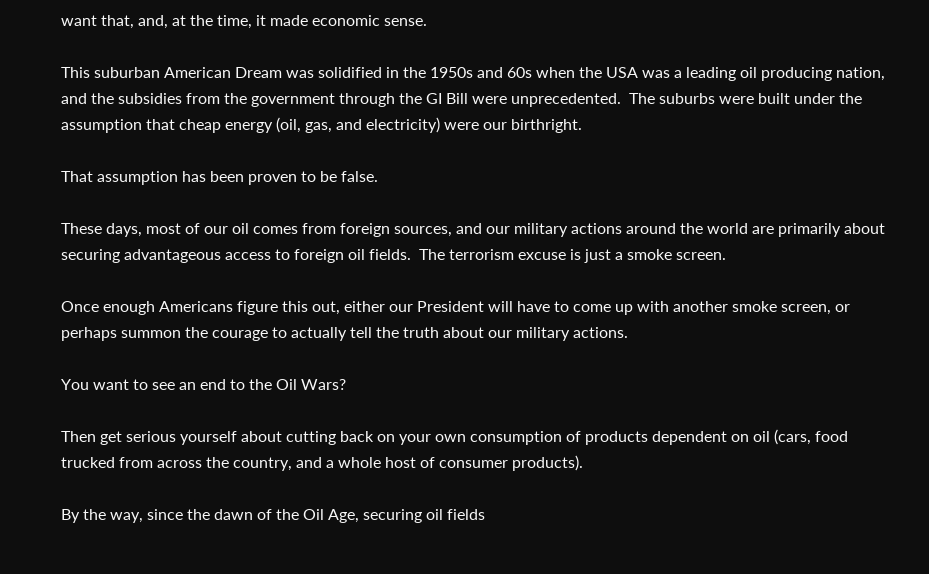want that, and, at the time, it made economic sense.

This suburban American Dream was solidified in the 1950s and 60s when the USA was a leading oil producing nation, and the subsidies from the government through the GI Bill were unprecedented.  The suburbs were built under the assumption that cheap energy (oil, gas, and electricity) were our birthright.

That assumption has been proven to be false.

These days, most of our oil comes from foreign sources, and our military actions around the world are primarily about securing advantageous access to foreign oil fields.  The terrorism excuse is just a smoke screen.

Once enough Americans figure this out, either our President will have to come up with another smoke screen, or perhaps summon the courage to actually tell the truth about our military actions.

You want to see an end to the Oil Wars?

Then get serious yourself about cutting back on your own consumption of products dependent on oil (cars, food trucked from across the country, and a whole host of consumer products).

By the way, since the dawn of the Oil Age, securing oil fields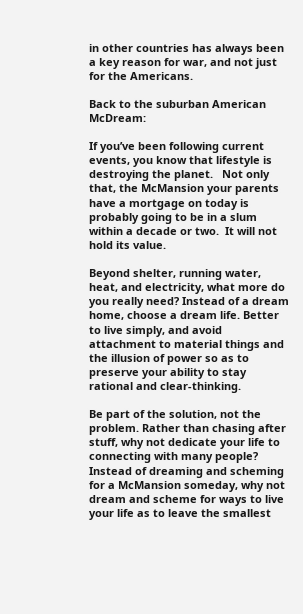in other countries has always been a key reason for war, and not just for the Americans.

Back to the suburban American McDream:

If you’ve been following current events, you know that lifestyle is destroying the planet.   Not only that, the McMansion your parents have a mortgage on today is probably going to be in a slum within a decade or two.  It will not hold its value.

Beyond shelter, running water, heat, and electricity, what more do you really need? Instead of a dream home, choose a dream life. Better to live simply, and avoid attachment to material things and the illusion of power so as to preserve your ability to stay rational and clear-thinking.

Be part of the solution, not the problem. Rather than chasing after stuff, why not dedicate your life to connecting with many people?  Instead of dreaming and scheming for a McMansion someday, why not dream and scheme for ways to live your life as to leave the smallest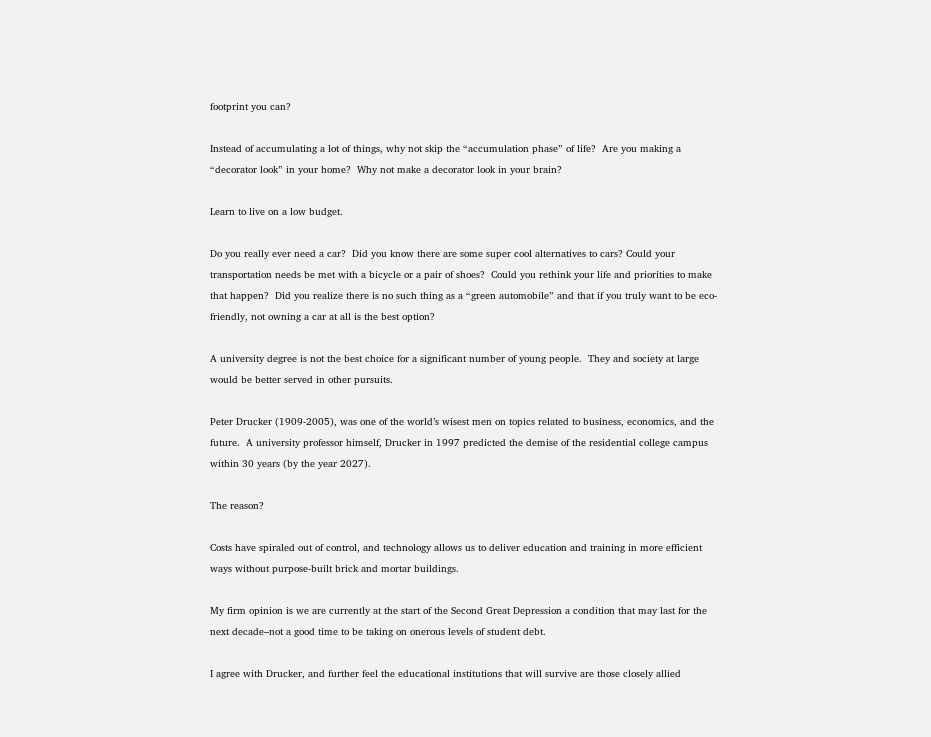footprint you can?

Instead of accumulating a lot of things, why not skip the “accumulation phase” of life?  Are you making a “decorator look” in your home?  Why not make a decorator look in your brain?

Learn to live on a low budget.

Do you really ever need a car?  Did you know there are some super cool alternatives to cars? Could your transportation needs be met with a bicycle or a pair of shoes?  Could you rethink your life and priorities to make that happen?  Did you realize there is no such thing as a “green automobile” and that if you truly want to be eco-friendly, not owning a car at all is the best option?

A university degree is not the best choice for a significant number of young people.  They and society at large would be better served in other pursuits.

Peter Drucker (1909-2005), was one of the world’s wisest men on topics related to business, economics, and the future.  A university professor himself, Drucker in 1997 predicted the demise of the residential college campus within 30 years (by the year 2027).

The reason?

Costs have spiraled out of control, and technology allows us to deliver education and training in more efficient ways without purpose-built brick and mortar buildings.

My firm opinion is we are currently at the start of the Second Great Depression a condition that may last for the next decade–not a good time to be taking on onerous levels of student debt.

I agree with Drucker, and further feel the educational institutions that will survive are those closely allied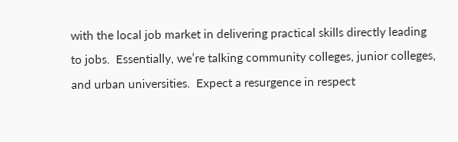with the local job market in delivering practical skills directly leading to jobs.  Essentially, we’re talking community colleges, junior colleges, and urban universities.  Expect a resurgence in respect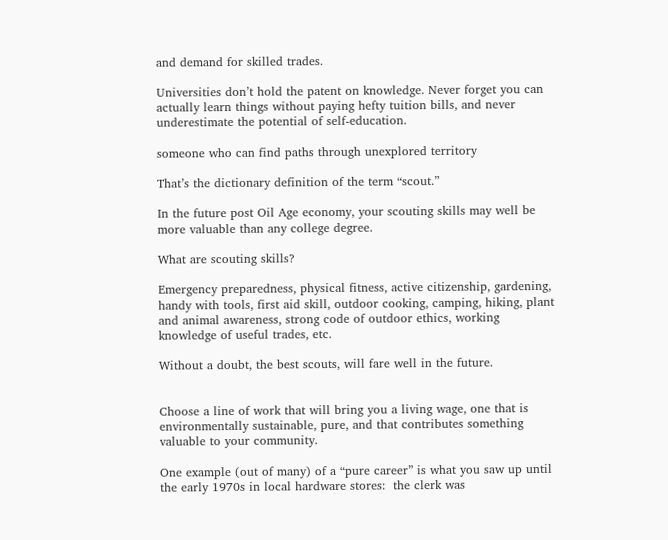and demand for skilled trades.

Universities don’t hold the patent on knowledge. Never forget you can actually learn things without paying hefty tuition bills, and never underestimate the potential of self-education.

someone who can find paths through unexplored territory

That’s the dictionary definition of the term “scout.”

In the future post Oil Age economy, your scouting skills may well be more valuable than any college degree.

What are scouting skills?

Emergency preparedness, physical fitness, active citizenship, gardening, handy with tools, first aid skill, outdoor cooking, camping, hiking, plant and animal awareness, strong code of outdoor ethics, working knowledge of useful trades, etc.

Without a doubt, the best scouts, will fare well in the future.


Choose a line of work that will bring you a living wage, one that is environmentally sustainable, pure, and that contributes something valuable to your community.

One example (out of many) of a “pure career” is what you saw up until the early 1970s in local hardware stores:  the clerk was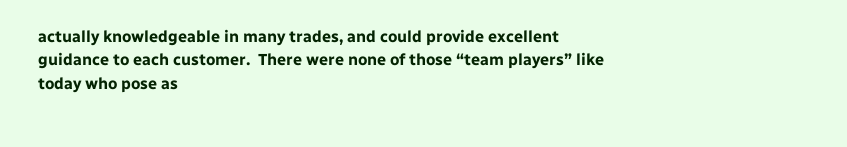actually knowledgeable in many trades, and could provide excellent guidance to each customer.  There were none of those “team players” like today who pose as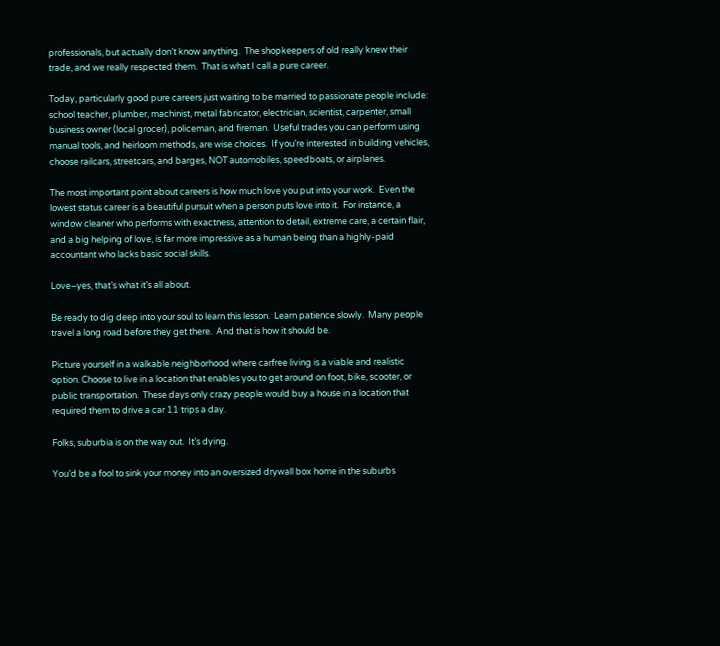professionals, but actually don’t know anything.  The shopkeepers of old really knew their trade, and we really respected them.  That is what I call a pure career.

Today, particularly good pure careers just waiting to be married to passionate people include: school teacher, plumber, machinist, metal fabricator, electrician, scientist, carpenter, small business owner (local grocer), policeman, and fireman.  Useful trades you can perform using manual tools, and heirloom methods, are wise choices.  If you’re interested in building vehicles, choose railcars, streetcars, and barges, NOT automobiles, speedboats, or airplanes.

The most important point about careers is how much love you put into your work.  Even the lowest status career is a beautiful pursuit when a person puts love into it.  For instance, a window cleaner who performs with exactness, attention to detail, extreme care, a certain flair, and a big helping of love, is far more impressive as a human being than a highly-paid accountant who lacks basic social skills.

Love–yes, that’s what it’s all about.

Be ready to dig deep into your soul to learn this lesson.  Learn patience slowly.  Many people travel a long road before they get there.  And that is how it should be.

Picture yourself in a walkable neighborhood where carfree living is a viable and realistic option. Choose to live in a location that enables you to get around on foot, bike, scooter, or public transportation.  These days only crazy people would buy a house in a location that required them to drive a car 11 trips a day.

Folks, suburbia is on the way out.  It’s dying.

You’d be a fool to sink your money into an oversized drywall box home in the suburbs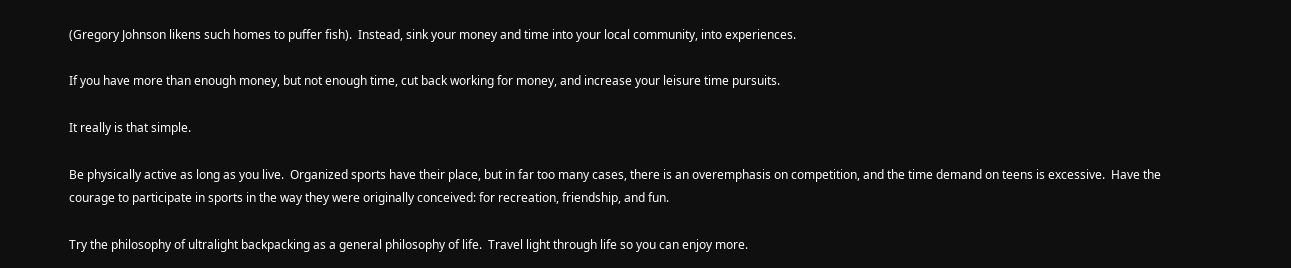(Gregory Johnson likens such homes to puffer fish).  Instead, sink your money and time into your local community, into experiences.

If you have more than enough money, but not enough time, cut back working for money, and increase your leisure time pursuits.

It really is that simple.

Be physically active as long as you live.  Organized sports have their place, but in far too many cases, there is an overemphasis on competition, and the time demand on teens is excessive.  Have the courage to participate in sports in the way they were originally conceived: for recreation, friendship, and fun.

Try the philosophy of ultralight backpacking as a general philosophy of life.  Travel light through life so you can enjoy more.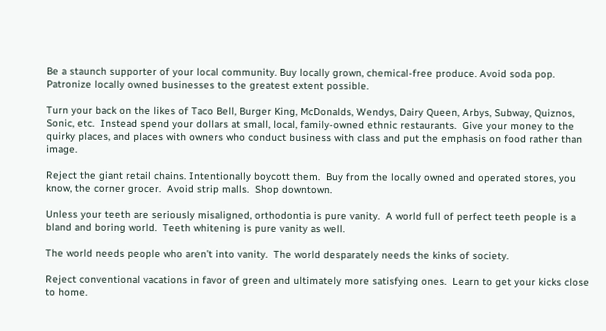Be a staunch supporter of your local community. Buy locally grown, chemical-free produce. Avoid soda pop. Patronize locally owned businesses to the greatest extent possible.

Turn your back on the likes of Taco Bell, Burger King, McDonalds, Wendys, Dairy Queen, Arbys, Subway, Quiznos, Sonic, etc.  Instead spend your dollars at small, local, family-owned ethnic restaurants.  Give your money to the quirky places, and places with owners who conduct business with class and put the emphasis on food rather than image.

Reject the giant retail chains. Intentionally boycott them.  Buy from the locally owned and operated stores, you know, the corner grocer.  Avoid strip malls.  Shop downtown.

Unless your teeth are seriously misaligned, orthodontia is pure vanity.  A world full of perfect teeth people is a bland and boring world.  Teeth whitening is pure vanity as well.

The world needs people who aren’t into vanity.  The world desparately needs the kinks of society.

Reject conventional vacations in favor of green and ultimately more satisfying ones.  Learn to get your kicks close to home.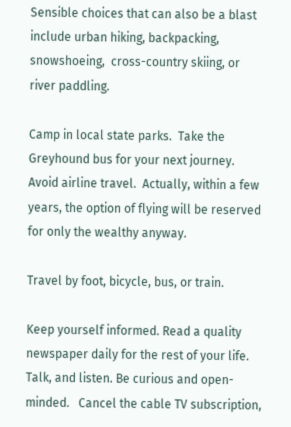Sensible choices that can also be a blast include urban hiking, backpacking, snowshoeing,  cross-country skiing, or river paddling.

Camp in local state parks.  Take the Greyhound bus for your next journey. Avoid airline travel.  Actually, within a few years, the option of flying will be reserved for only the wealthy anyway.

Travel by foot, bicycle, bus, or train.

Keep yourself informed. Read a quality newspaper daily for the rest of your life.  Talk, and listen. Be curious and open-minded.   Cancel the cable TV subscription,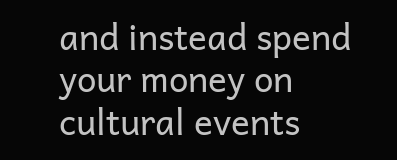and instead spend your money on cultural events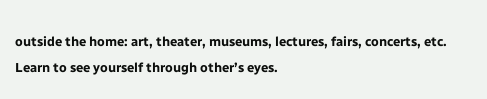outside the home: art, theater, museums, lectures, fairs, concerts, etc. Learn to see yourself through other’s eyes.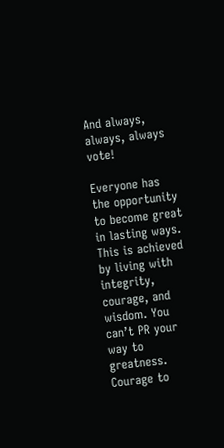And always, always, always vote!

Everyone has the opportunity to become great in lasting ways. This is achieved by living with integrity, courage, and wisdom. You can’t PR your way to greatness. Courage to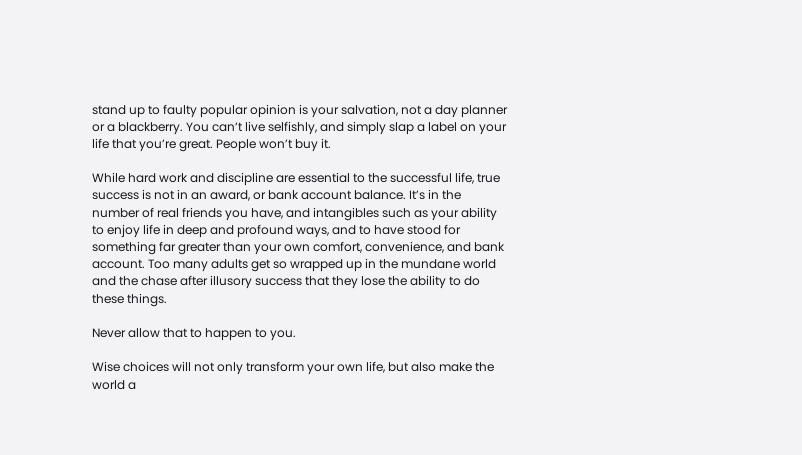stand up to faulty popular opinion is your salvation, not a day planner or a blackberry. You can’t live selfishly, and simply slap a label on your life that you’re great. People won’t buy it.

While hard work and discipline are essential to the successful life, true success is not in an award, or bank account balance. It’s in the number of real friends you have, and intangibles such as your ability to enjoy life in deep and profound ways, and to have stood for something far greater than your own comfort, convenience, and bank account. Too many adults get so wrapped up in the mundane world and the chase after illusory success that they lose the ability to do these things.

Never allow that to happen to you.

Wise choices will not only transform your own life, but also make the world a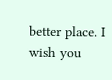better place. I wish you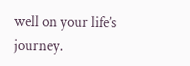well on your life’s journey.